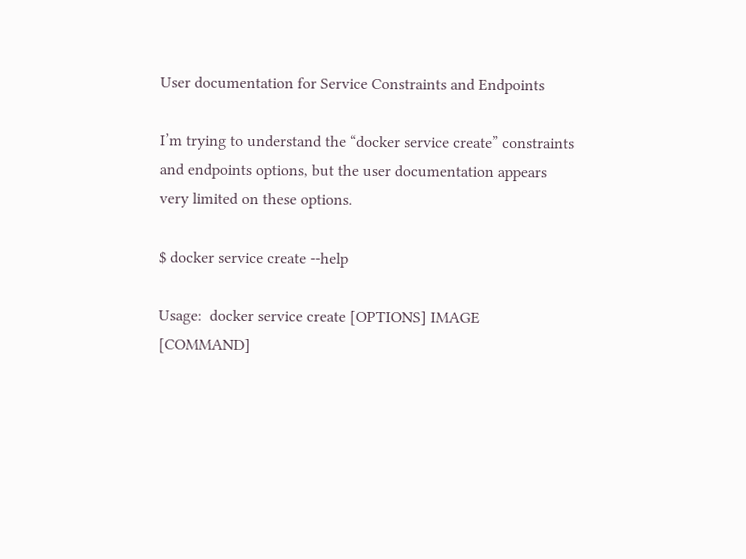User documentation for Service Constraints and Endpoints

I’m trying to understand the “docker service create” constraints and endpoints options, but the user documentation appears very limited on these options.

$ docker service create --help

Usage:  docker service create [OPTIONS] IMAGE [COMMAND]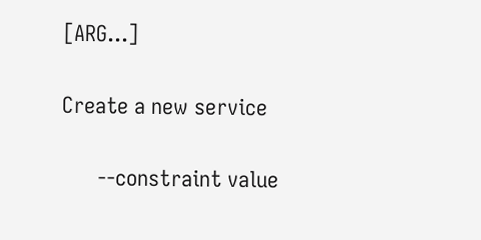[ARG...]

Create a new service

      --constraint value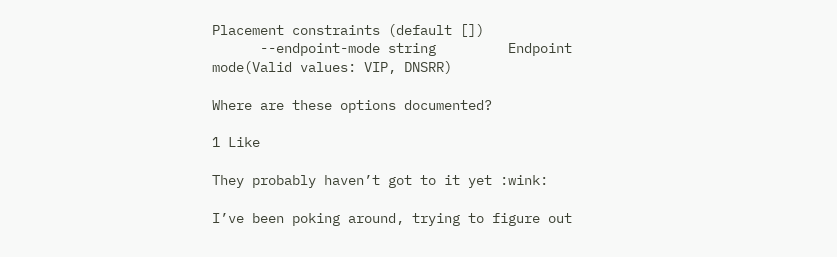Placement constraints (default [])
      --endpoint-mode string         Endpoint mode(Valid values: VIP, DNSRR)

Where are these options documented?

1 Like

They probably haven’t got to it yet :wink:

I’ve been poking around, trying to figure out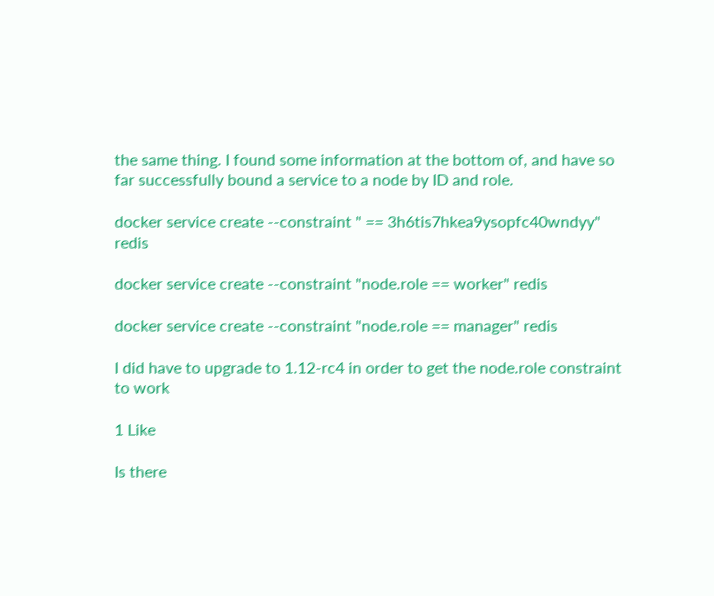the same thing. I found some information at the bottom of, and have so far successfully bound a service to a node by ID and role.

docker service create --constraint " == 3h6tis7hkea9ysopfc40wndyy" redis

docker service create --constraint "node.role == worker" redis

docker service create --constraint "node.role == manager" redis

I did have to upgrade to 1.12-rc4 in order to get the node.role constraint to work

1 Like

Is there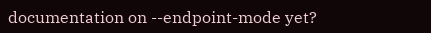documentation on --endpoint-mode yet?